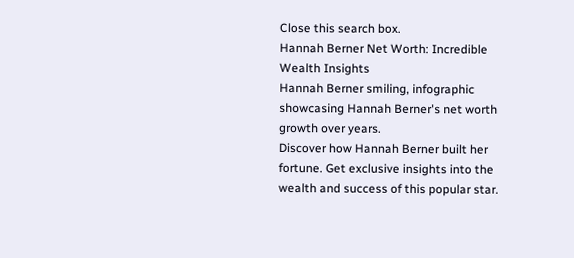Close this search box.
Hannah Berner Net Worth: Incredible Wealth Insights
Hannah Berner smiling, infographic showcasing Hannah Berner's net worth growth over years.
Discover how Hannah Berner built her fortune. Get exclusive insights into the wealth and success of this popular star.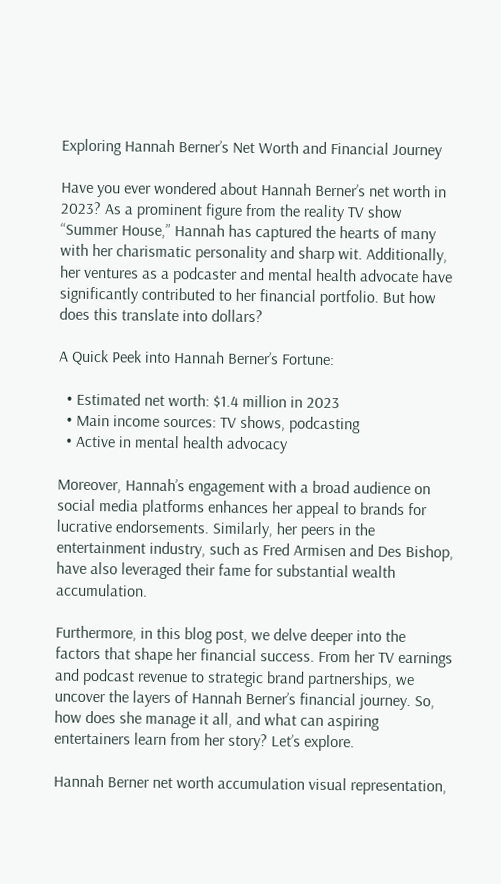Exploring Hannah Berner’s Net Worth and Financial Journey

Have you ever wondered about Hannah Berner’s net worth in 2023? As a prominent figure from the reality TV show “Summer House,” Hannah has captured the hearts of many with her charismatic personality and sharp wit. Additionally, her ventures as a podcaster and mental health advocate have significantly contributed to her financial portfolio. But how does this translate into dollars?

A Quick Peek into Hannah Berner’s Fortune:

  • Estimated net worth: $1.4 million in 2023
  • Main income sources: TV shows, podcasting
  • Active in mental health advocacy

Moreover, Hannah’s engagement with a broad audience on social media platforms enhances her appeal to brands for lucrative endorsements. Similarly, her peers in the entertainment industry, such as Fred Armisen and Des Bishop, have also leveraged their fame for substantial wealth accumulation.

Furthermore, in this blog post, we delve deeper into the factors that shape her financial success. From her TV earnings and podcast revenue to strategic brand partnerships, we uncover the layers of Hannah Berner’s financial journey. So, how does she manage it all, and what can aspiring entertainers learn from her story? Let’s explore.

Hannah Berner net worth accumulation visual representation,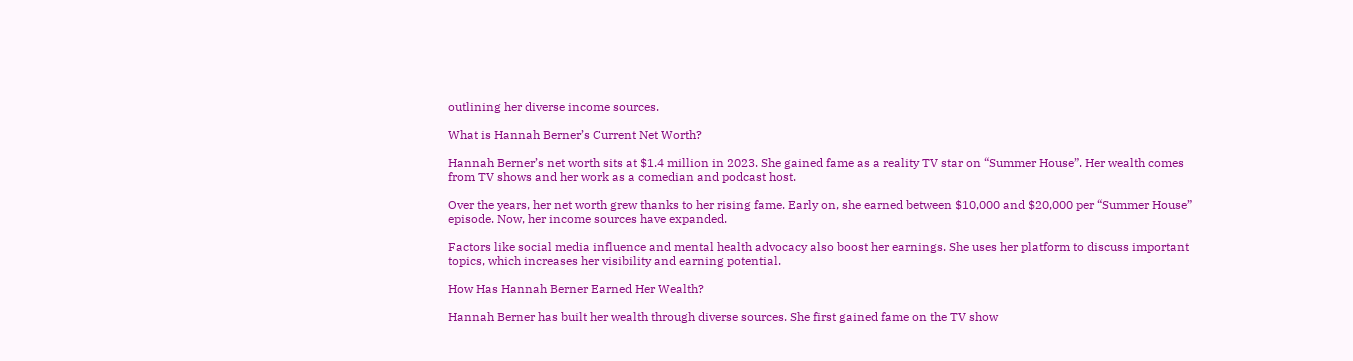outlining her diverse income sources.

What is Hannah Berner’s Current Net Worth?

Hannah Berner’s net worth sits at $1.4 million in 2023. She gained fame as a reality TV star on “Summer House”. Her wealth comes from TV shows and her work as a comedian and podcast host.

Over the years, her net worth grew thanks to her rising fame. Early on, she earned between $10,000 and $20,000 per “Summer House” episode. Now, her income sources have expanded.

Factors like social media influence and mental health advocacy also boost her earnings. She uses her platform to discuss important topics, which increases her visibility and earning potential.

How Has Hannah Berner Earned Her Wealth?

Hannah Berner has built her wealth through diverse sources. She first gained fame on the TV show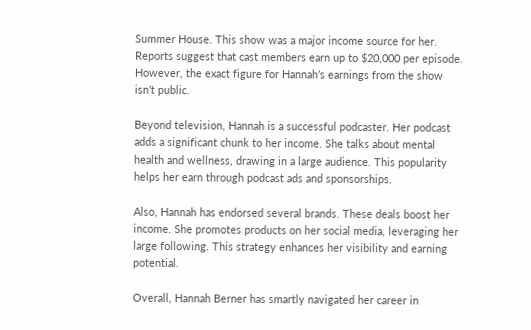Summer House. This show was a major income source for her. Reports suggest that cast members earn up to $20,000 per episode. However, the exact figure for Hannah’s earnings from the show isn’t public.

Beyond television, Hannah is a successful podcaster. Her podcast adds a significant chunk to her income. She talks about mental health and wellness, drawing in a large audience. This popularity helps her earn through podcast ads and sponsorships.

Also, Hannah has endorsed several brands. These deals boost her income. She promotes products on her social media, leveraging her large following. This strategy enhances her visibility and earning potential.

Overall, Hannah Berner has smartly navigated her career in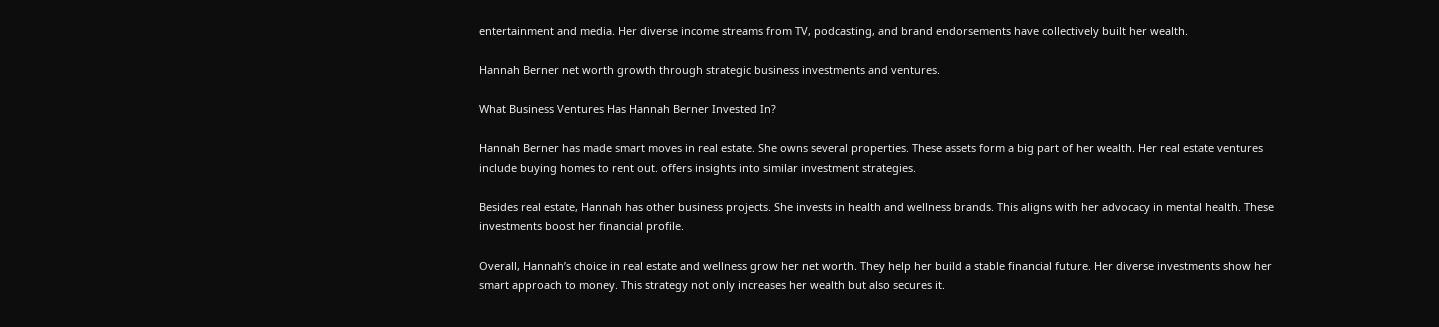entertainment and media. Her diverse income streams from TV, podcasting, and brand endorsements have collectively built her wealth.

Hannah Berner net worth growth through strategic business investments and ventures.

What Business Ventures Has Hannah Berner Invested In?

Hannah Berner has made smart moves in real estate. She owns several properties. These assets form a big part of her wealth. Her real estate ventures include buying homes to rent out. offers insights into similar investment strategies.

Besides real estate, Hannah has other business projects. She invests in health and wellness brands. This aligns with her advocacy in mental health. These investments boost her financial profile.

Overall, Hannah’s choice in real estate and wellness grow her net worth. They help her build a stable financial future. Her diverse investments show her smart approach to money. This strategy not only increases her wealth but also secures it.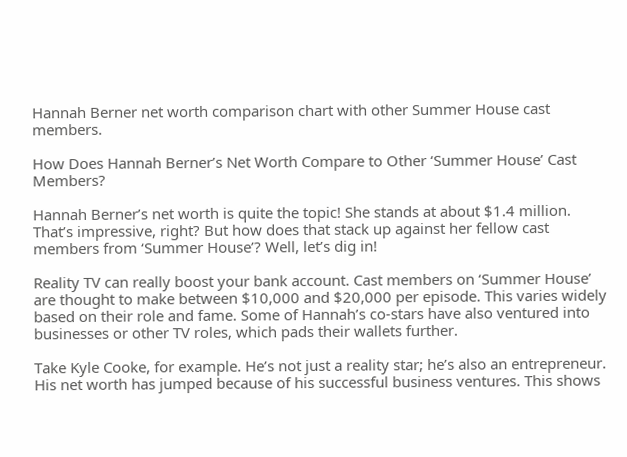Hannah Berner net worth comparison chart with other Summer House cast members.

How Does Hannah Berner’s Net Worth Compare to Other ‘Summer House’ Cast Members?

Hannah Berner’s net worth is quite the topic! She stands at about $1.4 million. That’s impressive, right? But how does that stack up against her fellow cast members from ‘Summer House’? Well, let’s dig in!

Reality TV can really boost your bank account. Cast members on ‘Summer House’ are thought to make between $10,000 and $20,000 per episode. This varies widely based on their role and fame. Some of Hannah’s co-stars have also ventured into businesses or other TV roles, which pads their wallets further.

Take Kyle Cooke, for example. He’s not just a reality star; he’s also an entrepreneur. His net worth has jumped because of his successful business ventures. This shows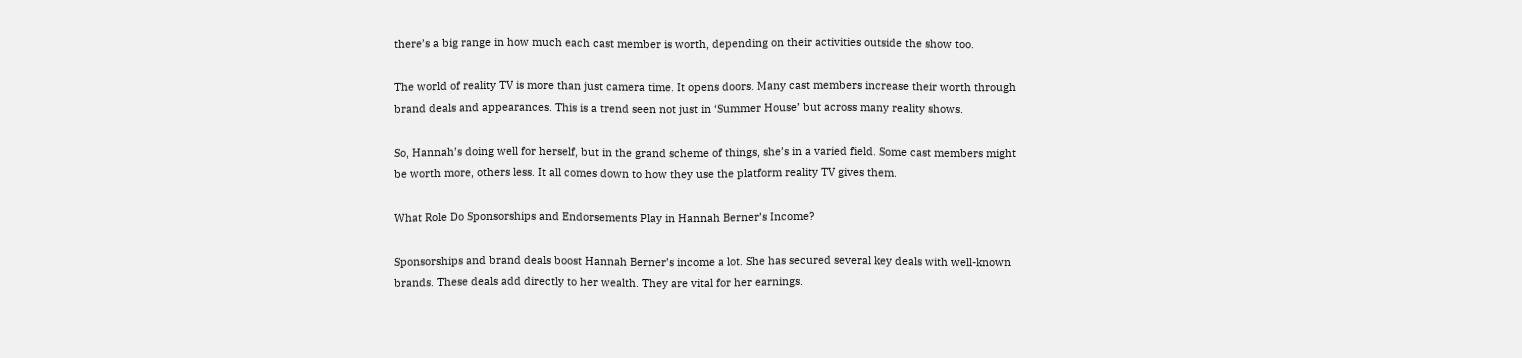there’s a big range in how much each cast member is worth, depending on their activities outside the show too.

The world of reality TV is more than just camera time. It opens doors. Many cast members increase their worth through brand deals and appearances. This is a trend seen not just in ‘Summer House’ but across many reality shows.

So, Hannah’s doing well for herself, but in the grand scheme of things, she’s in a varied field. Some cast members might be worth more, others less. It all comes down to how they use the platform reality TV gives them.

What Role Do Sponsorships and Endorsements Play in Hannah Berner’s Income?

Sponsorships and brand deals boost Hannah Berner’s income a lot. She has secured several key deals with well-known brands. These deals add directly to her wealth. They are vital for her earnings.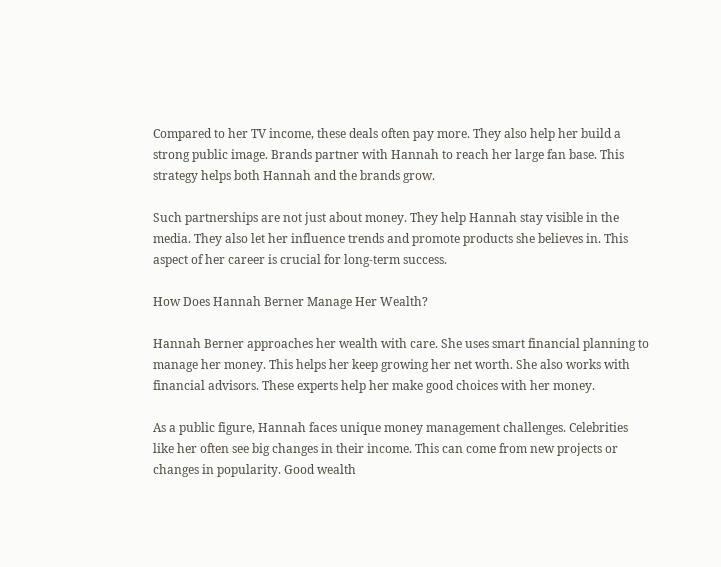Compared to her TV income, these deals often pay more. They also help her build a strong public image. Brands partner with Hannah to reach her large fan base. This strategy helps both Hannah and the brands grow.

Such partnerships are not just about money. They help Hannah stay visible in the media. They also let her influence trends and promote products she believes in. This aspect of her career is crucial for long-term success.

How Does Hannah Berner Manage Her Wealth?

Hannah Berner approaches her wealth with care. She uses smart financial planning to manage her money. This helps her keep growing her net worth. She also works with financial advisors. These experts help her make good choices with her money.

As a public figure, Hannah faces unique money management challenges. Celebrities like her often see big changes in their income. This can come from new projects or changes in popularity. Good wealth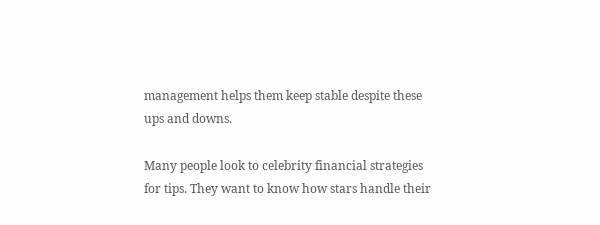management helps them keep stable despite these ups and downs.

Many people look to celebrity financial strategies for tips. They want to know how stars handle their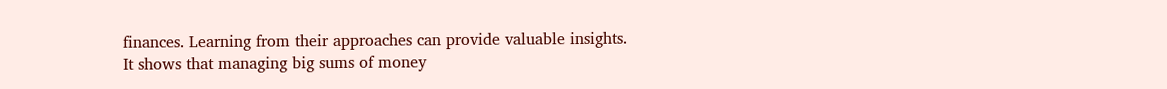finances. Learning from their approaches can provide valuable insights. It shows that managing big sums of money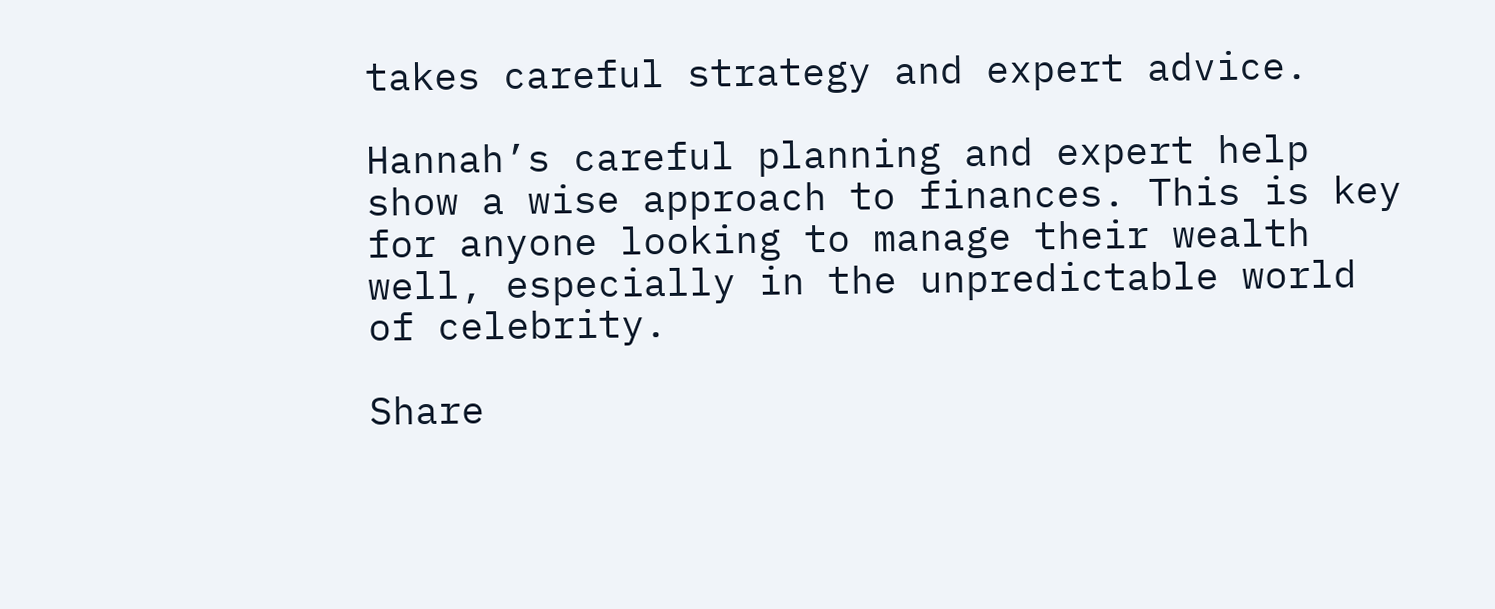takes careful strategy and expert advice.

Hannah’s careful planning and expert help show a wise approach to finances. This is key for anyone looking to manage their wealth well, especially in the unpredictable world of celebrity.

Share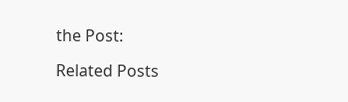the Post:

Related Posts